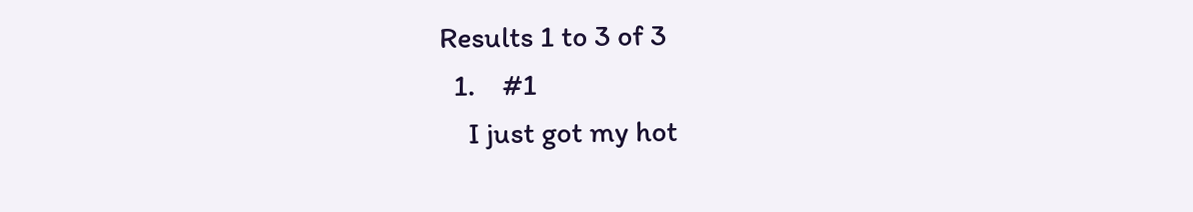Results 1 to 3 of 3
  1.    #1
    I just got my hot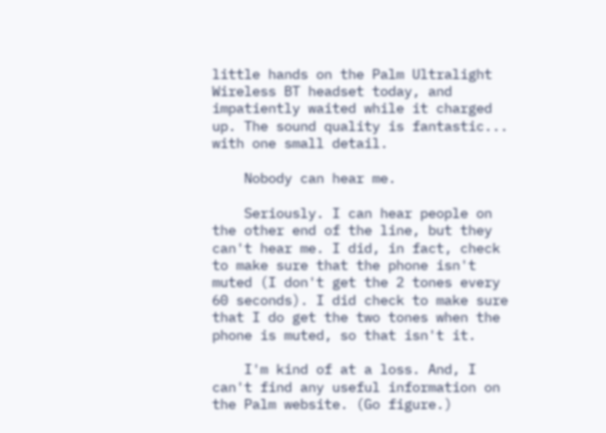little hands on the Palm Ultralight Wireless BT headset today, and impatiently waited while it charged up. The sound quality is fantastic... with one small detail.

    Nobody can hear me.

    Seriously. I can hear people on the other end of the line, but they can't hear me. I did, in fact, check to make sure that the phone isn't muted (I don't get the 2 tones every 60 seconds). I did check to make sure that I do get the two tones when the phone is muted, so that isn't it.

    I'm kind of at a loss. And, I can't find any useful information on the Palm website. (Go figure.)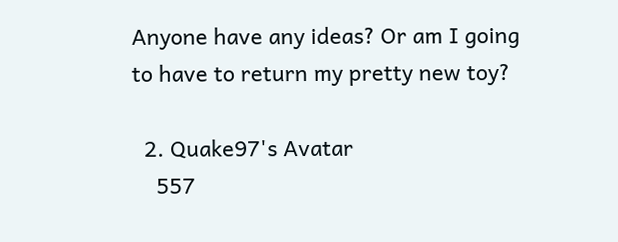Anyone have any ideas? Or am I going to have to return my pretty new toy?

  2. Quake97's Avatar
    557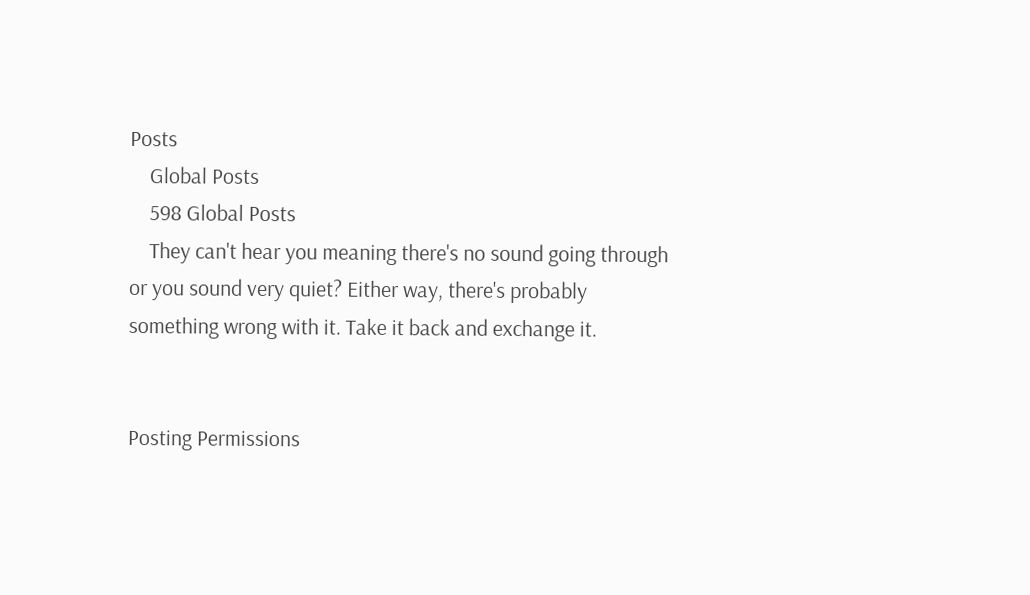Posts
    Global Posts
    598 Global Posts
    They can't hear you meaning there's no sound going through or you sound very quiet? Either way, there's probably something wrong with it. Take it back and exchange it.


Posting Permissions